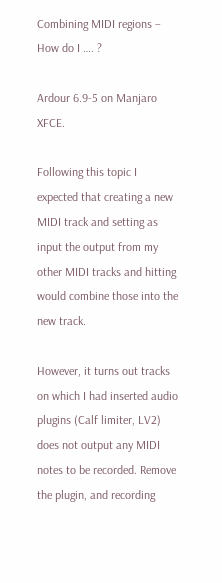Combining MIDI regions – How do I …. ?

Ardour 6.9-5 on Manjaro XFCE.

Following this topic I expected that creating a new MIDI track and setting as input the output from my other MIDI tracks and hitting would combine those into the new track.

However, it turns out tracks on which I had inserted audio plugins (Calf limiter, LV2) does not output any MIDI notes to be recorded. Remove the plugin, and recording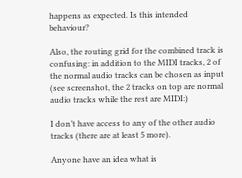happens as expected. Is this intended behaviour?

Also, the routing grid for the combined track is confusing: in addition to the MIDI tracks, 2 of the normal audio tracks can be chosen as input (see screenshot, the 2 tracks on top are normal audio tracks while the rest are MIDI:)

I don’t have access to any of the other audio tracks (there are at least 5 more).

Anyone have an idea what is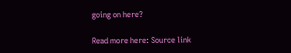going on here?

Read more here: Source link